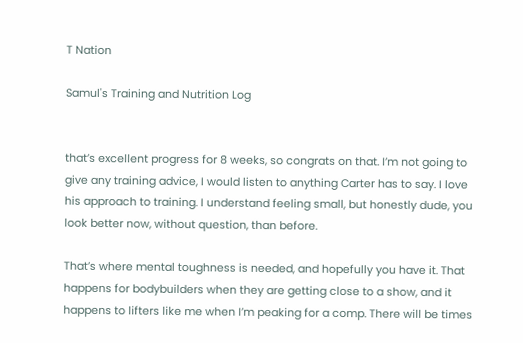T Nation

Samul's Training and Nutrition Log


that’s excellent progress for 8 weeks, so congrats on that. I’m not going to give any training advice, I would listen to anything Carter has to say. I love his approach to training. I understand feeling small, but honestly dude, you look better now, without question, than before.

That’s where mental toughness is needed, and hopefully you have it. That happens for bodybuilders when they are getting close to a show, and it happens to lifters like me when I’m peaking for a comp. There will be times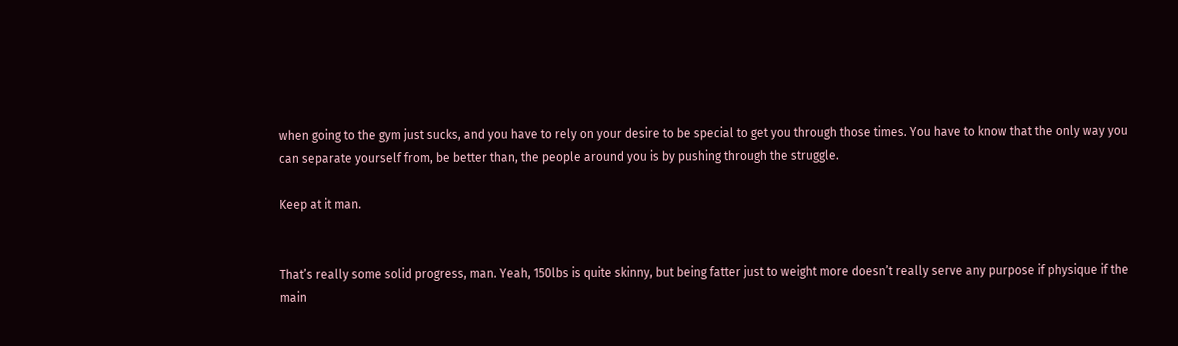when going to the gym just sucks, and you have to rely on your desire to be special to get you through those times. You have to know that the only way you can separate yourself from, be better than, the people around you is by pushing through the struggle.

Keep at it man.


That’s really some solid progress, man. Yeah, 150lbs is quite skinny, but being fatter just to weight more doesn’t really serve any purpose if physique if the main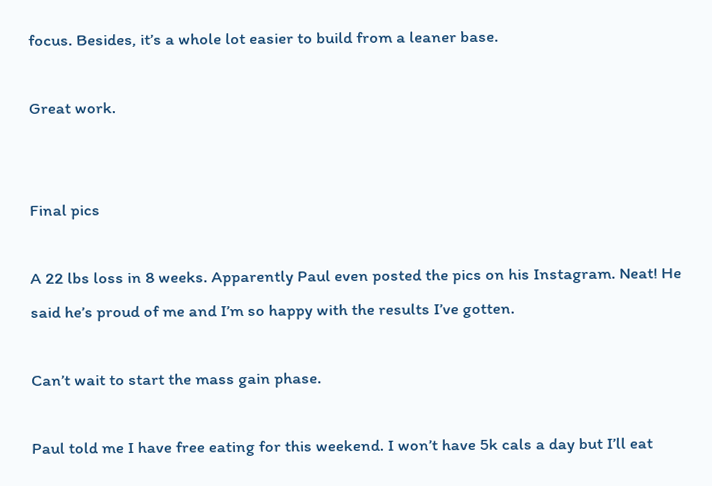focus. Besides, it’s a whole lot easier to build from a leaner base.

Great work.


Final pics

A 22 lbs loss in 8 weeks. Apparently Paul even posted the pics on his Instagram. Neat! He said he’s proud of me and I’m so happy with the results I’ve gotten.

Can’t wait to start the mass gain phase.

Paul told me I have free eating for this weekend. I won’t have 5k cals a day but I’ll eat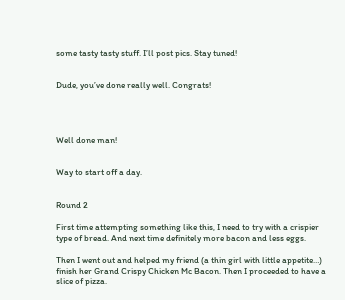some tasty tasty stuff. I’ll post pics. Stay tuned!


Dude, you’ve done really well. Congrats!




Well done man!


Way to start off a day.


Round 2

First time attempting something like this, I need to try with a crispier type of bread. And next time definitely more bacon and less eggs.

Then I went out and helped my friend (a thin girl with little appetite…) finish her Grand Crispy Chicken Mc Bacon. Then I proceeded to have a slice of pizza.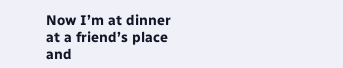Now I’m at dinner at a friend’s place and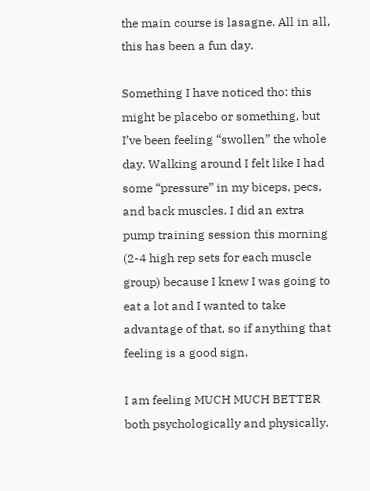the main course is lasagne. All in all, this has been a fun day.

Something I have noticed tho: this might be placebo or something, but I’ve been feeling “swollen” the whole day. Walking around I felt like I had some “pressure” in my biceps, pecs, and back muscles. I did an extra pump training session this morning (2-4 high rep sets for each muscle group) because I knew I was going to eat a lot and I wanted to take advantage of that, so if anything that feeling is a good sign.

I am feeling MUCH MUCH BETTER both psychologically and physically.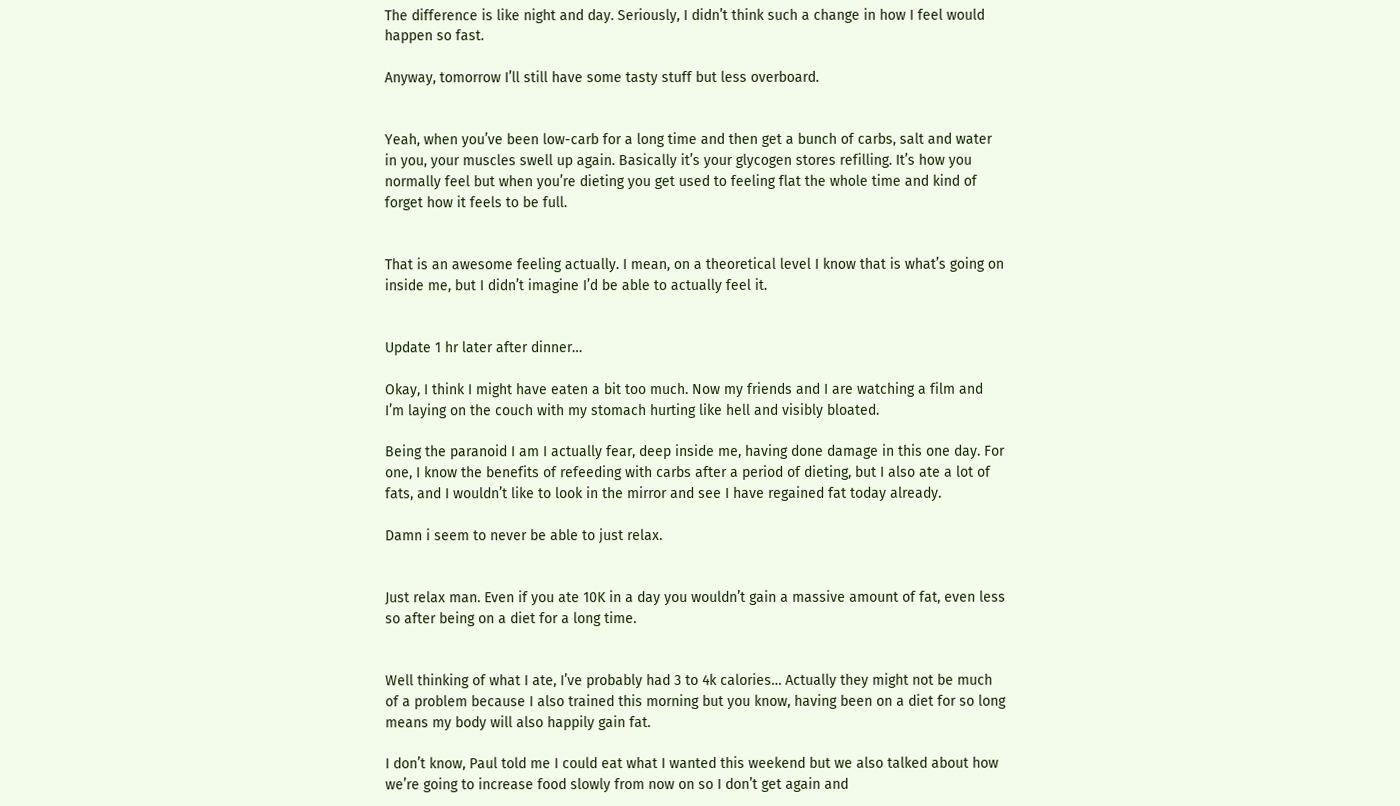The difference is like night and day. Seriously, I didn’t think such a change in how I feel would happen so fast.

Anyway, tomorrow I’ll still have some tasty stuff but less overboard.


Yeah, when you’ve been low-carb for a long time and then get a bunch of carbs, salt and water in you, your muscles swell up again. Basically it’s your glycogen stores refilling. It’s how you normally feel but when you’re dieting you get used to feeling flat the whole time and kind of forget how it feels to be full.


That is an awesome feeling actually. I mean, on a theoretical level I know that is what’s going on inside me, but I didn’t imagine I’d be able to actually feel it.


Update 1 hr later after dinner…

Okay, I think I might have eaten a bit too much. Now my friends and I are watching a film and I’m laying on the couch with my stomach hurting like hell and visibly bloated.

Being the paranoid I am I actually fear, deep inside me, having done damage in this one day. For one, I know the benefits of refeeding with carbs after a period of dieting, but I also ate a lot of fats, and I wouldn’t like to look in the mirror and see I have regained fat today already.

Damn i seem to never be able to just relax.


Just relax man. Even if you ate 10K in a day you wouldn’t gain a massive amount of fat, even less so after being on a diet for a long time.


Well thinking of what I ate, I’ve probably had 3 to 4k calories… Actually they might not be much of a problem because I also trained this morning but you know, having been on a diet for so long means my body will also happily gain fat.

I don’t know, Paul told me I could eat what I wanted this weekend but we also talked about how we’re going to increase food slowly from now on so I don’t get again and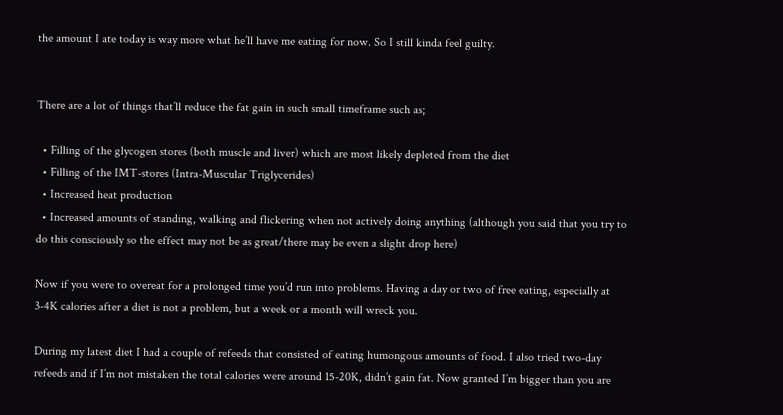the amount I ate today is way more what he’ll have me eating for now. So I still kinda feel guilty.


There are a lot of things that’ll reduce the fat gain in such small timeframe such as;

  • Filling of the glycogen stores (both muscle and liver) which are most likely depleted from the diet
  • Filling of the IMT-stores (Intra-Muscular Triglycerides)
  • Increased heat production
  • Increased amounts of standing, walking and flickering when not actively doing anything (although you said that you try to do this consciously so the effect may not be as great/there may be even a slight drop here)

Now if you were to overeat for a prolonged time you’d run into problems. Having a day or two of free eating, especially at 3-4K calories after a diet is not a problem, but a week or a month will wreck you.

During my latest diet I had a couple of refeeds that consisted of eating humongous amounts of food. I also tried two-day refeeds and if I’m not mistaken the total calories were around 15-20K, didn’t gain fat. Now granted I’m bigger than you are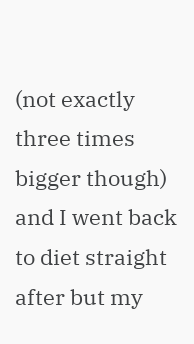(not exactly three times bigger though) and I went back to diet straight after but my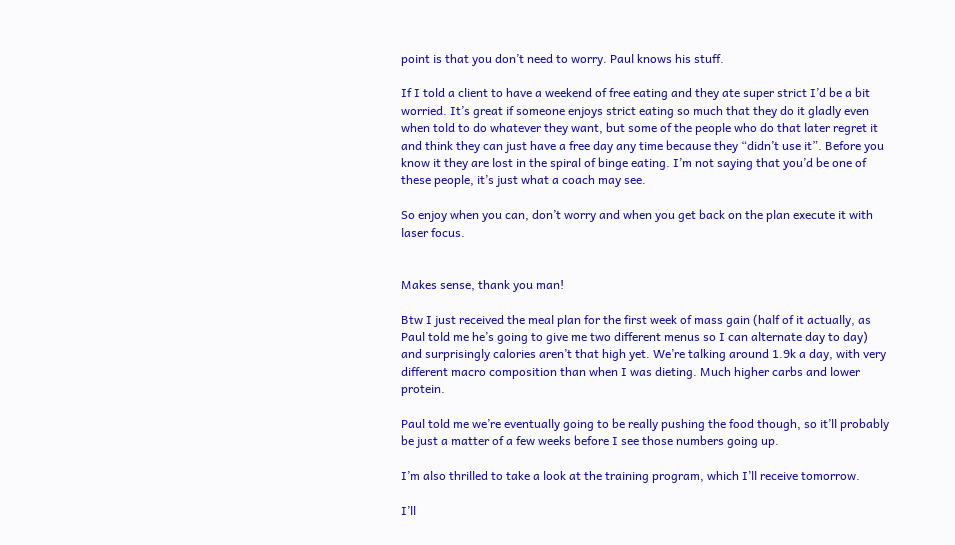point is that you don’t need to worry. Paul knows his stuff.

If I told a client to have a weekend of free eating and they ate super strict I’d be a bit worried. It’s great if someone enjoys strict eating so much that they do it gladly even when told to do whatever they want, but some of the people who do that later regret it and think they can just have a free day any time because they “didn’t use it”. Before you know it they are lost in the spiral of binge eating. I’m not saying that you’d be one of these people, it’s just what a coach may see.

So enjoy when you can, don’t worry and when you get back on the plan execute it with laser focus.


Makes sense, thank you man!

Btw I just received the meal plan for the first week of mass gain (half of it actually, as Paul told me he’s going to give me two different menus so I can alternate day to day) and surprisingly calories aren’t that high yet. We’re talking around 1.9k a day, with very different macro composition than when I was dieting. Much higher carbs and lower protein.

Paul told me we’re eventually going to be really pushing the food though, so it’ll probably be just a matter of a few weeks before I see those numbers going up.

I’m also thrilled to take a look at the training program, which I’ll receive tomorrow.

I’ll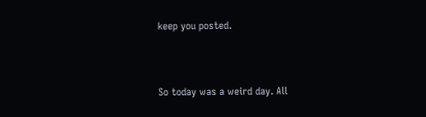keep you posted.


So today was a weird day. All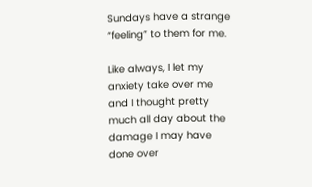Sundays have a strange “feeling” to them for me.

Like always, I let my anxiety take over me and I thought pretty much all day about the damage I may have done over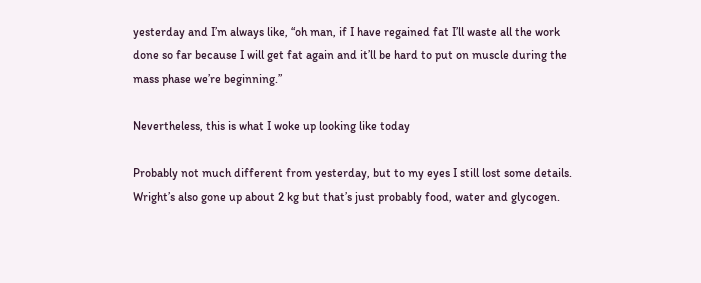yesterday and I’m always like, “oh man, if I have regained fat I’ll waste all the work done so far because I will get fat again and it’ll be hard to put on muscle during the mass phase we’re beginning.”

Nevertheless, this is what I woke up looking like today

Probably not much different from yesterday, but to my eyes I still lost some details. Wright’s also gone up about 2 kg but that’s just probably food, water and glycogen.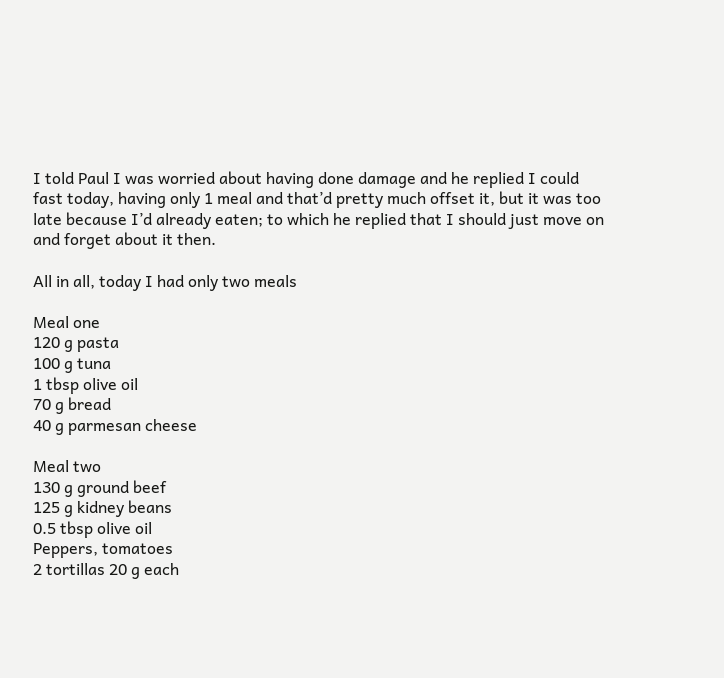I told Paul I was worried about having done damage and he replied I could fast today, having only 1 meal and that’d pretty much offset it, but it was too late because I’d already eaten; to which he replied that I should just move on and forget about it then.

All in all, today I had only two meals

Meal one
120 g pasta
100 g tuna
1 tbsp olive oil
70 g bread
40 g parmesan cheese

Meal two
130 g ground beef
125 g kidney beans
0.5 tbsp olive oil
Peppers, tomatoes
2 tortillas 20 g each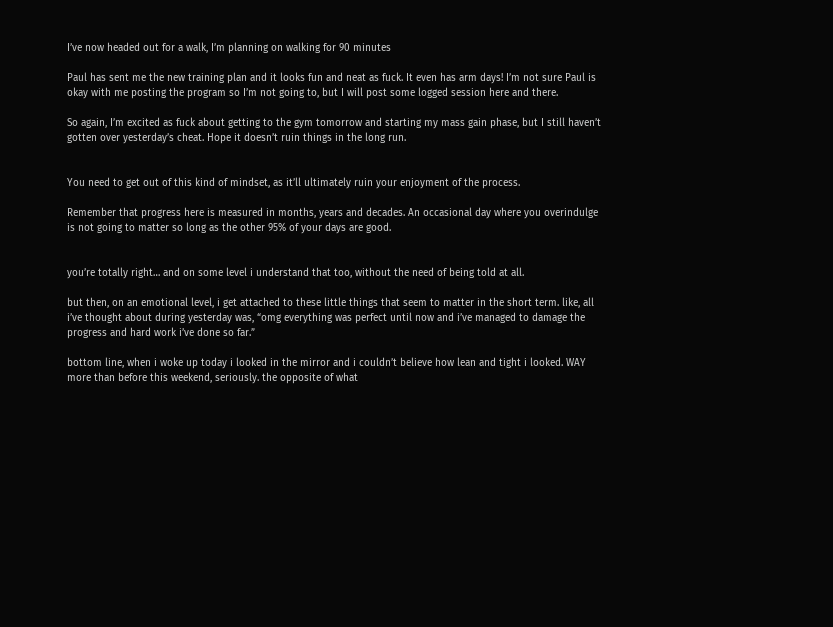I’ve now headed out for a walk, I’m planning on walking for 90 minutes

Paul has sent me the new training plan and it looks fun and neat as fuck. It even has arm days! I’m not sure Paul is okay with me posting the program so I’m not going to, but I will post some logged session here and there.

So again, I’m excited as fuck about getting to the gym tomorrow and starting my mass gain phase, but I still haven’t gotten over yesterday’s cheat. Hope it doesn’t ruin things in the long run.


You need to get out of this kind of mindset, as it’ll ultimately ruin your enjoyment of the process.

Remember that progress here is measured in months, years and decades. An occasional day where you overindulge is not going to matter so long as the other 95% of your days are good.


you’re totally right… and on some level i understand that too, without the need of being told at all.

but then, on an emotional level, i get attached to these little things that seem to matter in the short term. like, all i’ve thought about during yesterday was, “omg everything was perfect until now and i’ve managed to damage the progress and hard work i’ve done so far.”

bottom line, when i woke up today i looked in the mirror and i couldn’t believe how lean and tight i looked. WAY more than before this weekend, seriously. the opposite of what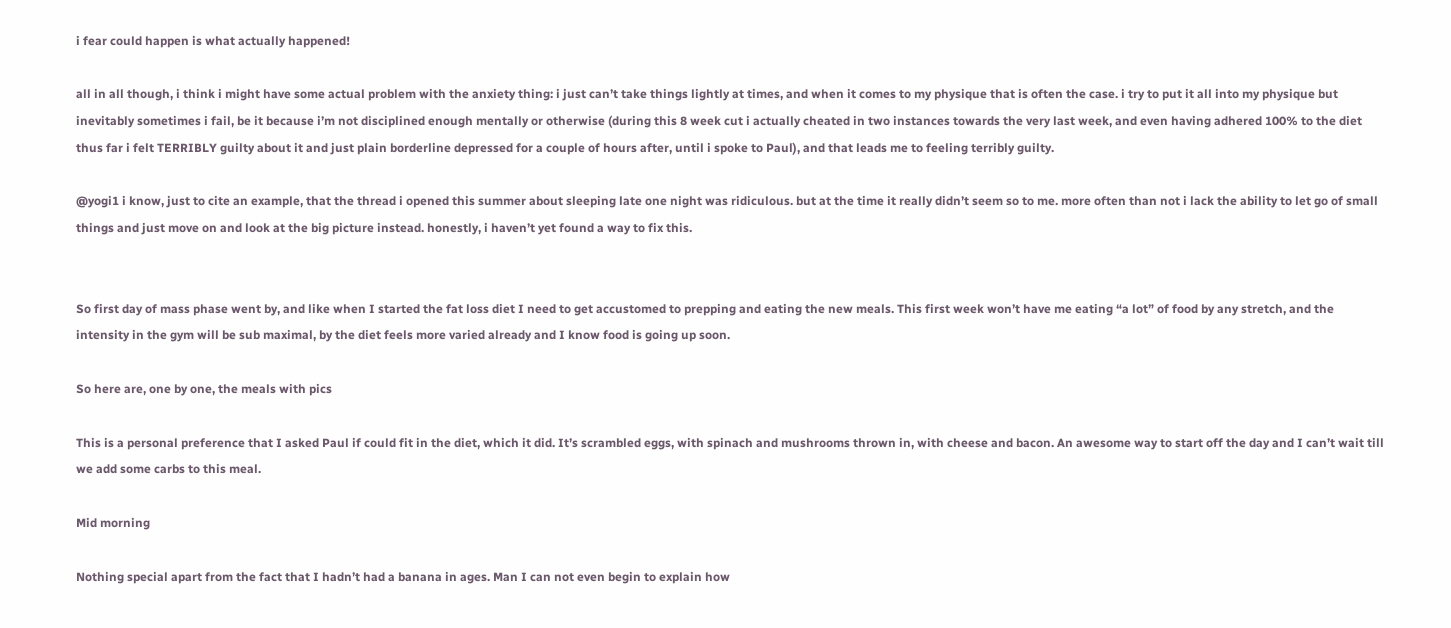i fear could happen is what actually happened!

all in all though, i think i might have some actual problem with the anxiety thing: i just can’t take things lightly at times, and when it comes to my physique that is often the case. i try to put it all into my physique but inevitably sometimes i fail, be it because i’m not disciplined enough mentally or otherwise (during this 8 week cut i actually cheated in two instances towards the very last week, and even having adhered 100% to the diet thus far i felt TERRIBLY guilty about it and just plain borderline depressed for a couple of hours after, until i spoke to Paul), and that leads me to feeling terribly guilty.

@yogi1 i know, just to cite an example, that the thread i opened this summer about sleeping late one night was ridiculous. but at the time it really didn’t seem so to me. more often than not i lack the ability to let go of small things and just move on and look at the big picture instead. honestly, i haven’t yet found a way to fix this.


So first day of mass phase went by, and like when I started the fat loss diet I need to get accustomed to prepping and eating the new meals. This first week won’t have me eating “a lot” of food by any stretch, and the intensity in the gym will be sub maximal, by the diet feels more varied already and I know food is going up soon.

So here are, one by one, the meals with pics

This is a personal preference that I asked Paul if could fit in the diet, which it did. It’s scrambled eggs, with spinach and mushrooms thrown in, with cheese and bacon. An awesome way to start off the day and I can’t wait till we add some carbs to this meal.

Mid morning

Nothing special apart from the fact that I hadn’t had a banana in ages. Man I can not even begin to explain how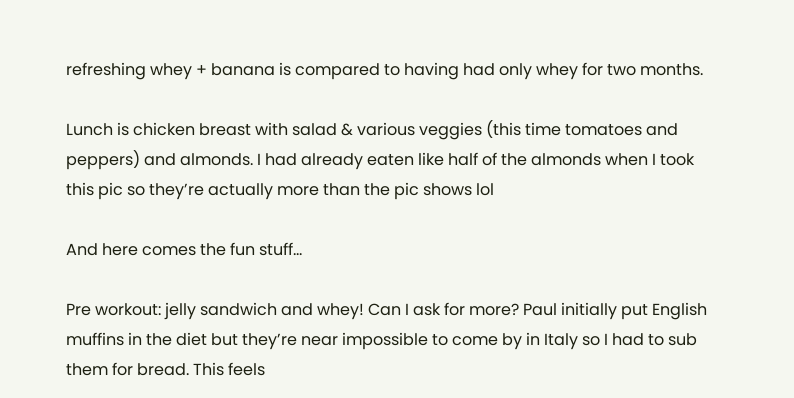refreshing whey + banana is compared to having had only whey for two months.

Lunch is chicken breast with salad & various veggies (this time tomatoes and peppers) and almonds. I had already eaten like half of the almonds when I took this pic so they’re actually more than the pic shows lol

And here comes the fun stuff…

Pre workout: jelly sandwich and whey! Can I ask for more? Paul initially put English muffins in the diet but they’re near impossible to come by in Italy so I had to sub them for bread. This feels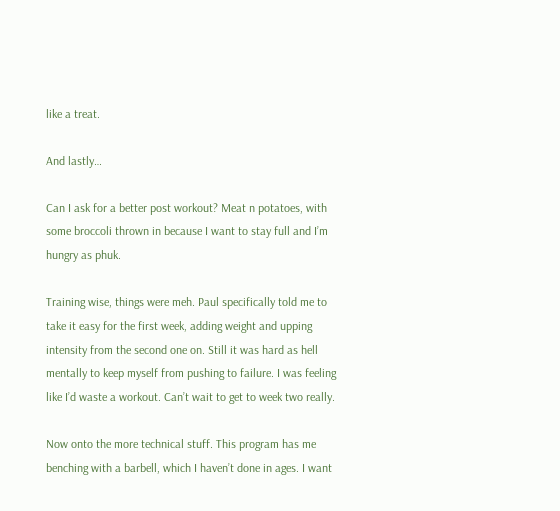like a treat.

And lastly…

Can I ask for a better post workout? Meat n potatoes, with some broccoli thrown in because I want to stay full and I’m hungry as phuk.

Training wise, things were meh. Paul specifically told me to take it easy for the first week, adding weight and upping intensity from the second one on. Still it was hard as hell mentally to keep myself from pushing to failure. I was feeling like I’d waste a workout. Can’t wait to get to week two really.

Now onto the more technical stuff. This program has me benching with a barbell, which I haven’t done in ages. I want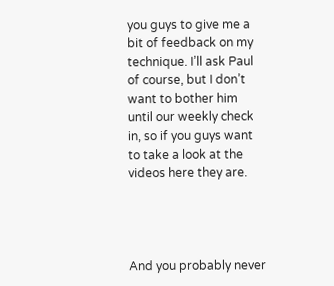you guys to give me a bit of feedback on my technique. I’ll ask Paul of course, but I don’t want to bother him until our weekly check in, so if you guys want to take a look at the videos here they are.




And you probably never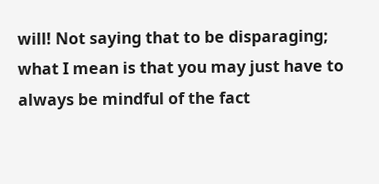will! Not saying that to be disparaging; what I mean is that you may just have to always be mindful of the fact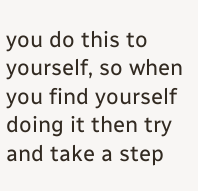you do this to yourself, so when you find yourself doing it then try and take a step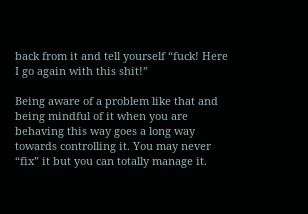back from it and tell yourself “fuck! Here I go again with this shit!”

Being aware of a problem like that and being mindful of it when you are behaving this way goes a long way towards controlling it. You may never “fix” it but you can totally manage it.